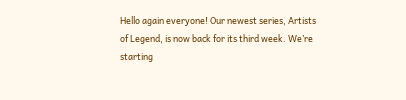Hello again everyone! Our newest series, Artists of Legend, is now back for its third week. We’re starting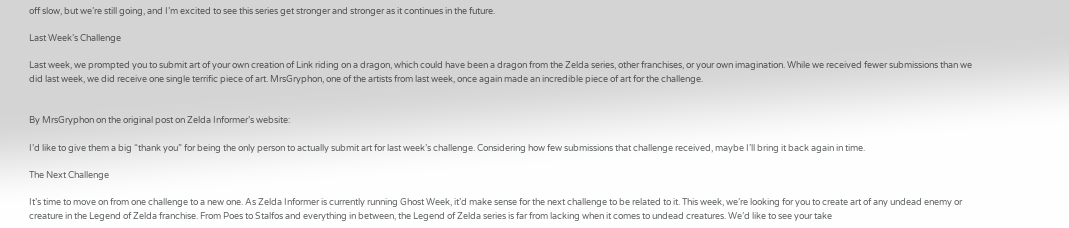off slow, but we’re still going, and I’m excited to see this series get stronger and stronger as it continues in the future.

Last Week’s Challenge

Last week, we prompted you to submit art of your own creation of Link riding on a dragon, which could have been a dragon from the Zelda series, other franchises, or your own imagination. While we received fewer submissions than we did last week, we did receive one single terrific piece of art. MrsGryphon, one of the artists from last week, once again made an incredible piece of art for the challenge.


By MrsGryphon on the original post on Zelda Informer’s website:

I’d like to give them a big “thank you” for being the only person to actually submit art for last week’s challenge. Considering how few submissions that challenge received, maybe I’ll bring it back again in time.

The Next Challenge

It’s time to move on from one challenge to a new one. As Zelda Informer is currently running Ghost Week, it’d make sense for the next challenge to be related to it. This week, we’re looking for you to create art of any undead enemy or creature in the Legend of Zelda franchise. From Poes to Stalfos and everything in between, the Legend of Zelda series is far from lacking when it comes to undead creatures. We’d like to see your take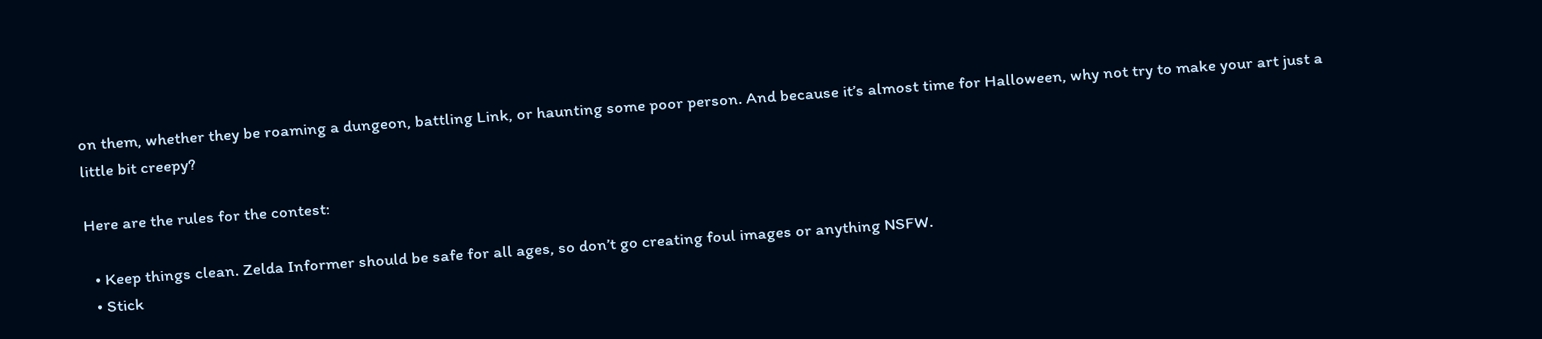on them, whether they be roaming a dungeon, battling Link, or haunting some poor person. And because it’s almost time for Halloween, why not try to make your art just a little bit creepy?

Here are the rules for the contest:

  • Keep things clean. Zelda Informer should be safe for all ages, so don’t go creating foul images or anything NSFW.
  • Stick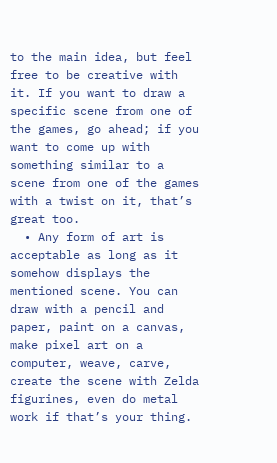to the main idea, but feel free to be creative with it. If you want to draw a specific scene from one of the games, go ahead; if you want to come up with something similar to a scene from one of the games with a twist on it, that’s great too.
  • Any form of art is acceptable as long as it somehow displays the mentioned scene. You can draw with a pencil and paper, paint on a canvas, make pixel art on a computer, weave, carve, create the scene with Zelda figurines, even do metal work if that’s your thing.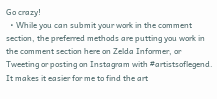Go crazy!
  • While you can submit your work in the comment section, the preferred methods are putting you work in the comment section here on Zelda Informer, or Tweeting or posting on Instagram with #artistsoflegend. It makes it easier for me to find the art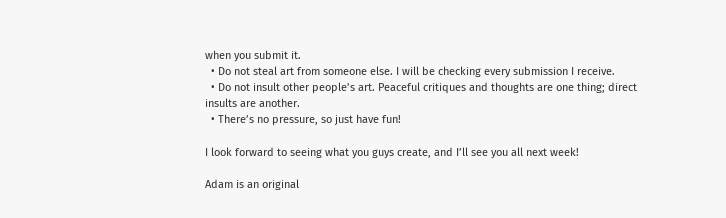when you submit it.
  • Do not steal art from someone else. I will be checking every submission I receive.
  • Do not insult other people’s art. Peaceful critiques and thoughts are one thing; direct insults are another.
  • There’s no pressure, so just have fun!

I look forward to seeing what you guys create, and I’ll see you all next week!

Adam is an original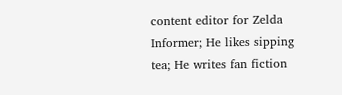content editor for Zelda Informer; He likes sipping tea; He writes fan fiction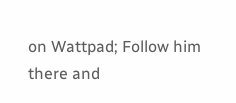on Wattpad; Follow him there and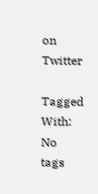on Twitter

Tagged With: No tags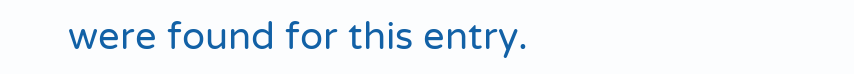were found for this entry.